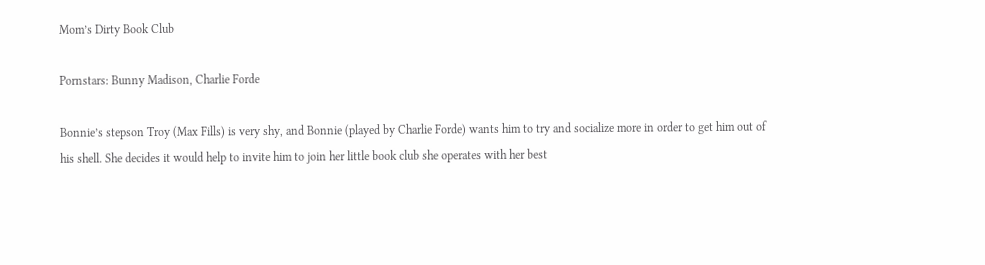Mom’s Dirty Book Club

Pornstars: Bunny Madison, Charlie Forde

Bonnie’s stepson Troy (Max Fills) is very shy, and Bonnie (played by Charlie Forde) wants him to try and socialize more in order to get him out of his shell. She decides it would help to invite him to join her little book club she operates with her best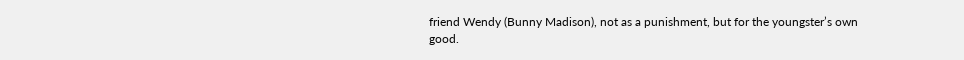friend Wendy (Bunny Madison), not as a punishment, but for the youngster’s own good.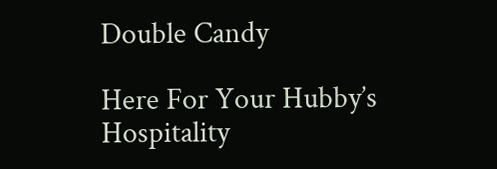Double Candy

Here For Your Hubby’s Hospitality